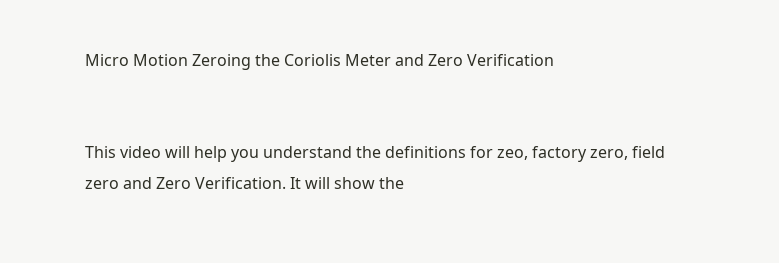Micro Motion Zeroing the Coriolis Meter and Zero Verification


This video will help you understand the definitions for zeo, factory zero, field zero and Zero Verification. It will show the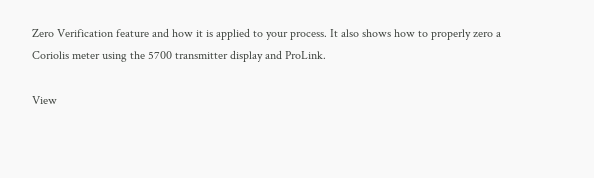Zero Verification feature and how it is applied to your process. It also shows how to properly zero a Coriolis meter using the 5700 transmitter display and ProLink.

View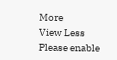More
View Less
Please enable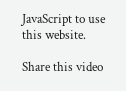JavaScript to use this website.

Share this video